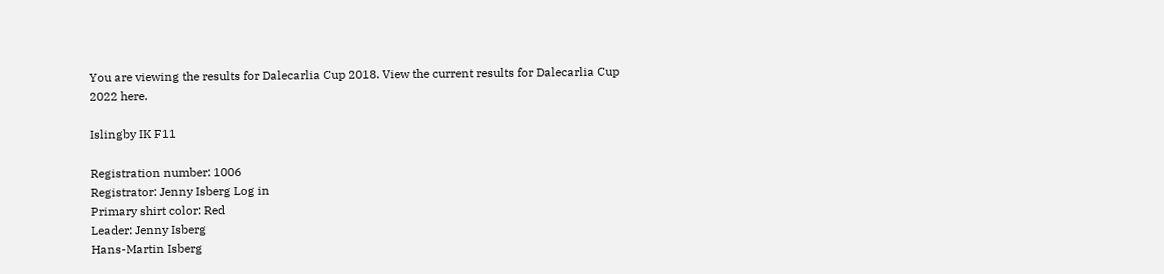You are viewing the results for Dalecarlia Cup 2018. View the current results for Dalecarlia Cup 2022 here.

Islingby IK F11

Registration number: 1006
Registrator: Jenny Isberg Log in
Primary shirt color: Red
Leader: Jenny Isberg
Hans-Martin Isberg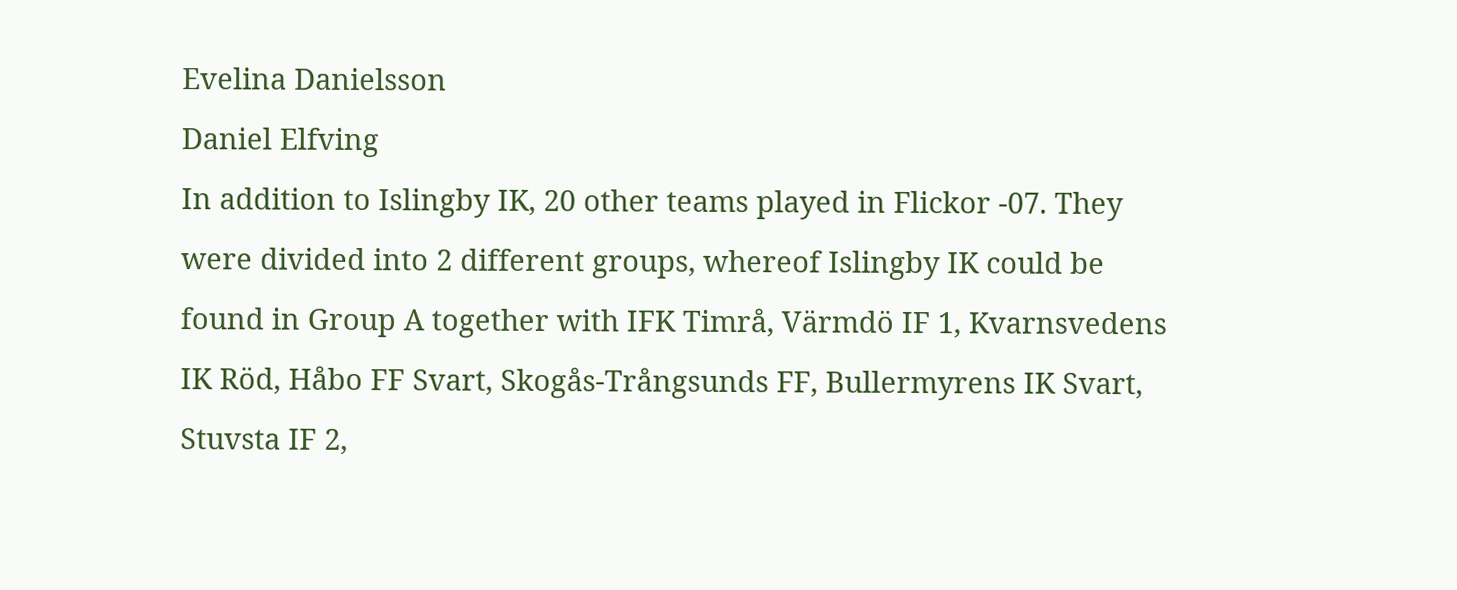Evelina Danielsson
Daniel Elfving
In addition to Islingby IK, 20 other teams played in Flickor -07. They were divided into 2 different groups, whereof Islingby IK could be found in Group A together with IFK Timrå, Värmdö IF 1, Kvarnsvedens IK Röd, Håbo FF Svart, Skogås-Trångsunds FF, Bullermyrens IK Svart, Stuvsta IF 2,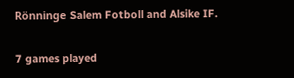Rönninge Salem Fotboll and Alsike IF.

7 games played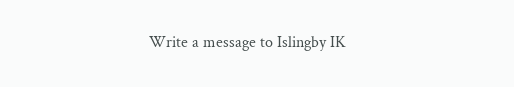Write a message to Islingby IK